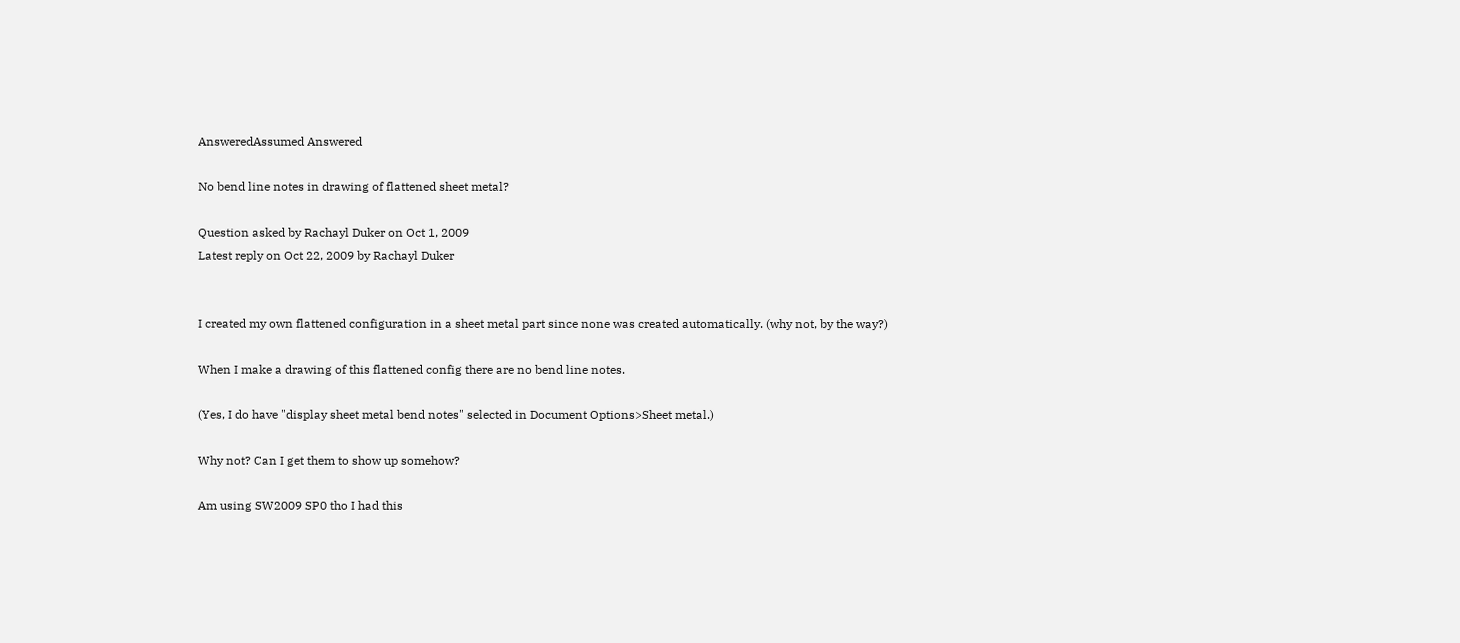AnsweredAssumed Answered

No bend line notes in drawing of flattened sheet metal?

Question asked by Rachayl Duker on Oct 1, 2009
Latest reply on Oct 22, 2009 by Rachayl Duker


I created my own flattened configuration in a sheet metal part since none was created automatically. (why not, by the way?)

When I make a drawing of this flattened config there are no bend line notes.

(Yes, I do have "display sheet metal bend notes" selected in Document Options>Sheet metal.)

Why not? Can I get them to show up somehow?

Am using SW2009 SP0 tho I had this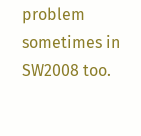problem sometimes in SW2008 too.